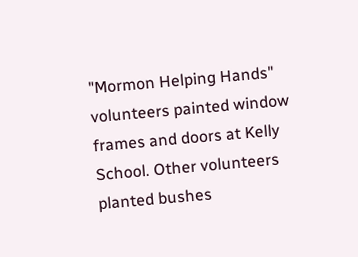"Mormon Helping Hands" volunteers painted window frames and doors at Kelly School. Other volunteers planted bushes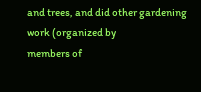and trees, and did other gardening work (organized by
members of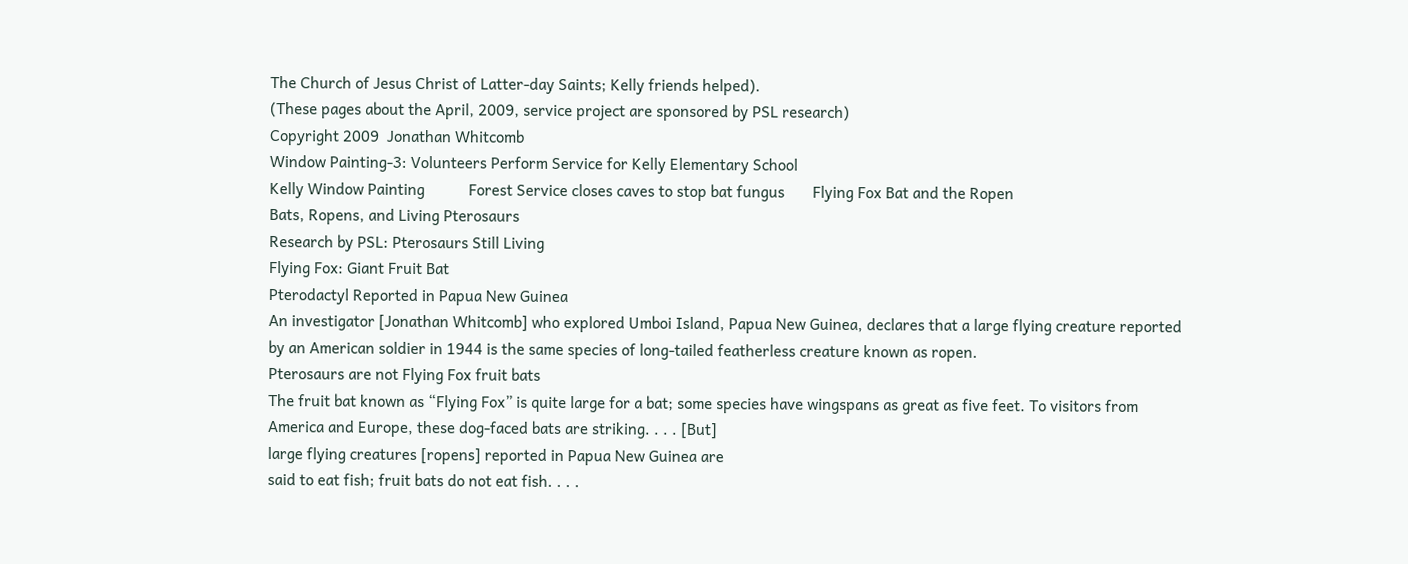The Church of Jesus Christ of Latter-day Saints; Kelly friends helped).
(These pages about the April, 2009, service project are sponsored by PSL research)
Copyright 2009  Jonathan Whitcomb
Window Painting-3: Volunteers Perform Service for Kelly Elementary School
Kelly Window Painting           Forest Service closes caves to stop bat fungus       Flying Fox Bat and the Ropen
Bats, Ropens, and Living Pterosaurs
Research by PSL: Pterosaurs Still Living
Flying Fox: Giant Fruit Bat
Pterodactyl Reported in Papua New Guinea
An investigator [Jonathan Whitcomb] who explored Umboi Island, Papua New Guinea, declares that a large flying creature reported
by an American soldier in 1944 is the same species of long-tailed featherless creature known as ropen.
Pterosaurs are not Flying Fox fruit bats
The fruit bat known as “Flying Fox” is quite large for a bat; some species have wingspans as great as five feet. To visitors from
America and Europe, these dog-faced bats are striking. . . . [But]
large flying creatures [ropens] reported in Papua New Guinea are
said to eat fish; fruit bats do not eat fish. . . .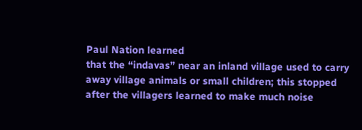Paul Nation learned
that the “indavas” near an inland village used to carry away village animals or small children; this stopped after the villagers learned to make much noise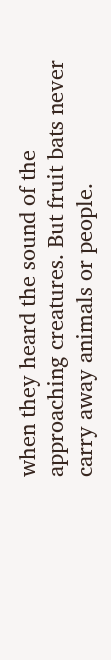when they heard the sound of the approaching creatures. But fruit bats never carry away animals or people.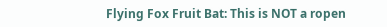Flying Fox Fruit Bat: This is NOT a ropen